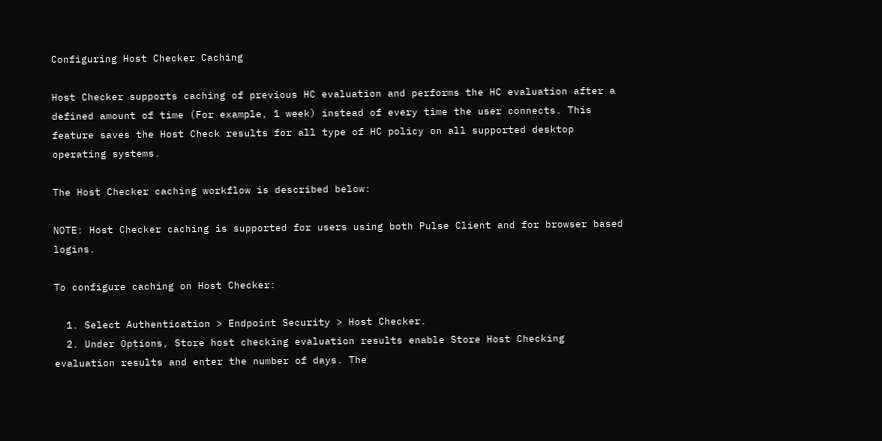Configuring Host Checker Caching

Host Checker supports caching of previous HC evaluation and performs the HC evaluation after a defined amount of time (For example, 1 week) instead of every time the user connects. This feature saves the Host Check results for all type of HC policy on all supported desktop operating systems.

The Host Checker caching workflow is described below:

NOTE: Host Checker caching is supported for users using both Pulse Client and for browser based logins.

To configure caching on Host Checker:

  1. Select Authentication > Endpoint Security > Host Checker.
  2. Under Options, Store host checking evaluation results enable Store Host Checking evaluation results and enter the number of days. The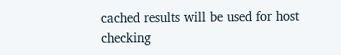cached results will be used for host checking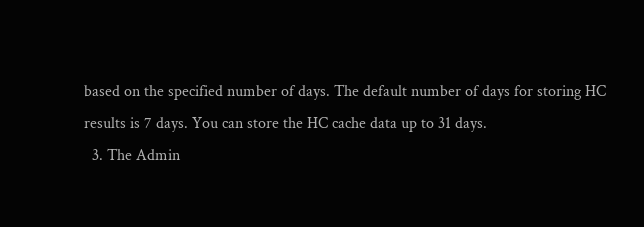based on the specified number of days. The default number of days for storing HC results is 7 days. You can store the HC cache data up to 31 days.
  3. The Admin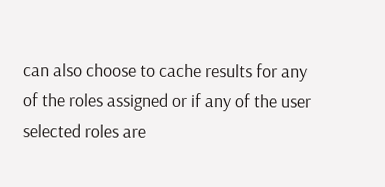can also choose to cache results for any of the roles assigned or if any of the user selected roles are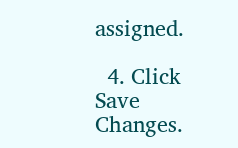assigned.

  4. Click Save Changes.